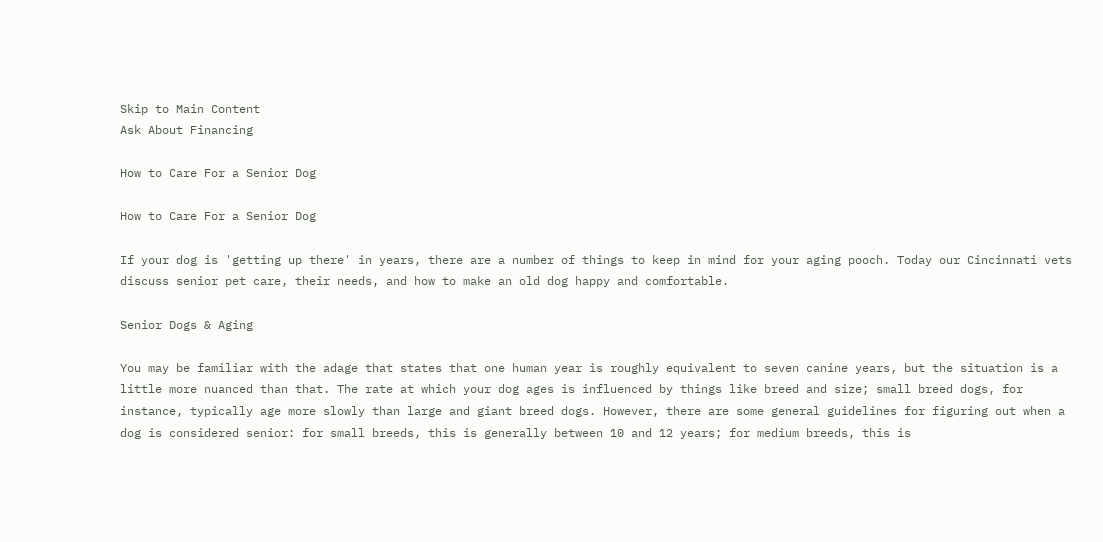Skip to Main Content
Ask About Financing

How to Care For a Senior Dog

How to Care For a Senior Dog

If your dog is 'getting up there' in years, there are a number of things to keep in mind for your aging pooch. Today our Cincinnati vets discuss senior pet care, their needs, and how to make an old dog happy and comfortable.

Senior Dogs & Aging

You may be familiar with the adage that states that one human year is roughly equivalent to seven canine years, but the situation is a little more nuanced than that. The rate at which your dog ages is influenced by things like breed and size; small breed dogs, for instance, typically age more slowly than large and giant breed dogs. However, there are some general guidelines for figuring out when a dog is considered senior: for small breeds, this is generally between 10 and 12 years; for medium breeds, this is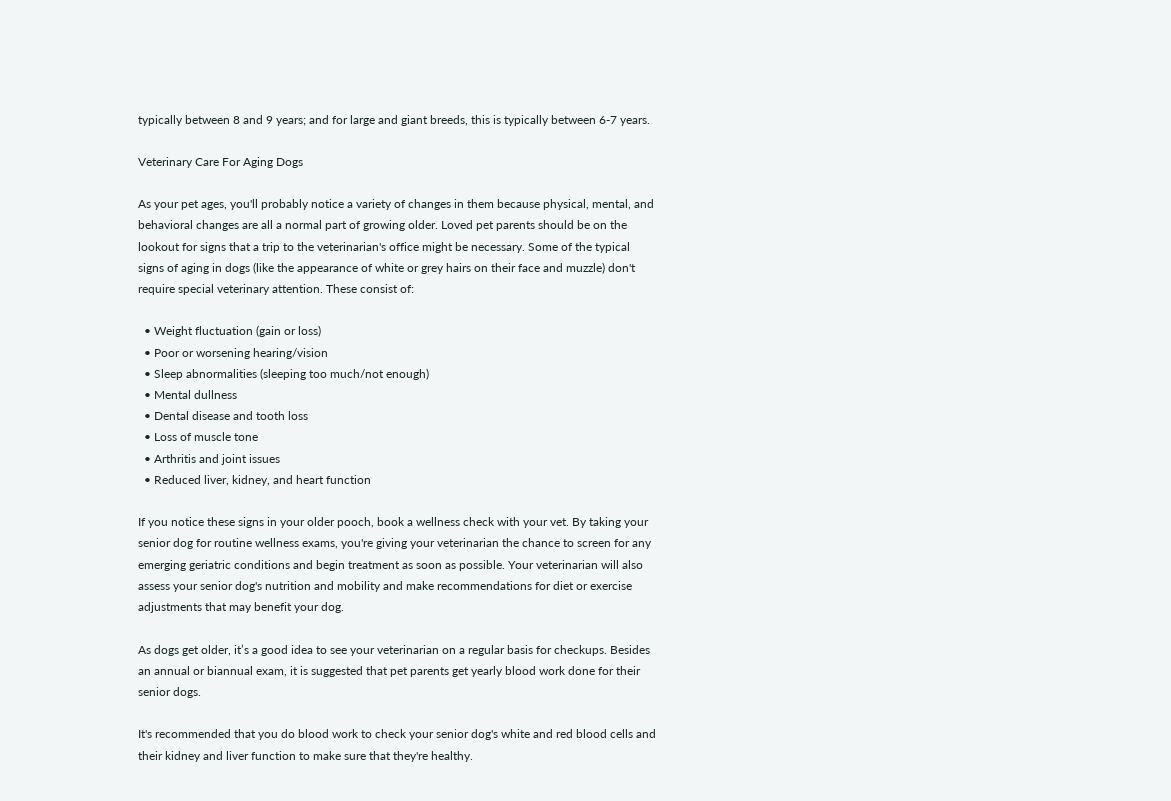typically between 8 and 9 years; and for large and giant breeds, this is typically between 6-7 years.

Veterinary Care For Aging Dogs

As your pet ages, you'll probably notice a variety of changes in them because physical, mental, and behavioral changes are all a normal part of growing older. Loved pet parents should be on the lookout for signs that a trip to the veterinarian's office might be necessary. Some of the typical signs of aging in dogs (like the appearance of white or grey hairs on their face and muzzle) don't require special veterinary attention. These consist of:

  • Weight fluctuation (gain or loss)
  • Poor or worsening hearing/vision
  • Sleep abnormalities (sleeping too much/not enough)
  • Mental dullness
  • Dental disease and tooth loss
  • Loss of muscle tone
  • Arthritis and joint issues
  • Reduced liver, kidney, and heart function

If you notice these signs in your older pooch, book a wellness check with your vet. By taking your senior dog for routine wellness exams, you're giving your veterinarian the chance to screen for any emerging geriatric conditions and begin treatment as soon as possible. Your veterinarian will also assess your senior dog's nutrition and mobility and make recommendations for diet or exercise adjustments that may benefit your dog.

As dogs get older, it’s a good idea to see your veterinarian on a regular basis for checkups. Besides an annual or biannual exam, it is suggested that pet parents get yearly blood work done for their senior dogs.

It's recommended that you do blood work to check your senior dog's white and red blood cells and their kidney and liver function to make sure that they're healthy.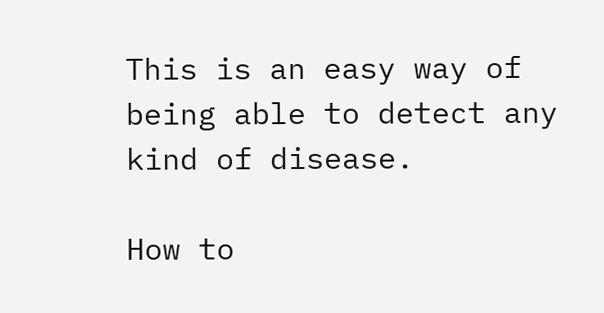This is an easy way of being able to detect any kind of disease.

How to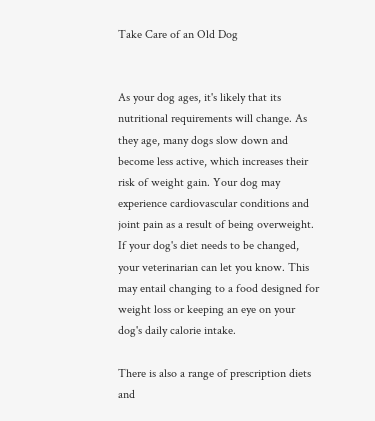Take Care of an Old Dog


As your dog ages, it's likely that its nutritional requirements will change. As they age, many dogs slow down and become less active, which increases their risk of weight gain. Your dog may experience cardiovascular conditions and joint pain as a result of being overweight. If your dog's diet needs to be changed, your veterinarian can let you know. This may entail changing to a food designed for weight loss or keeping an eye on your dog's daily calorie intake.

There is also a range of prescription diets and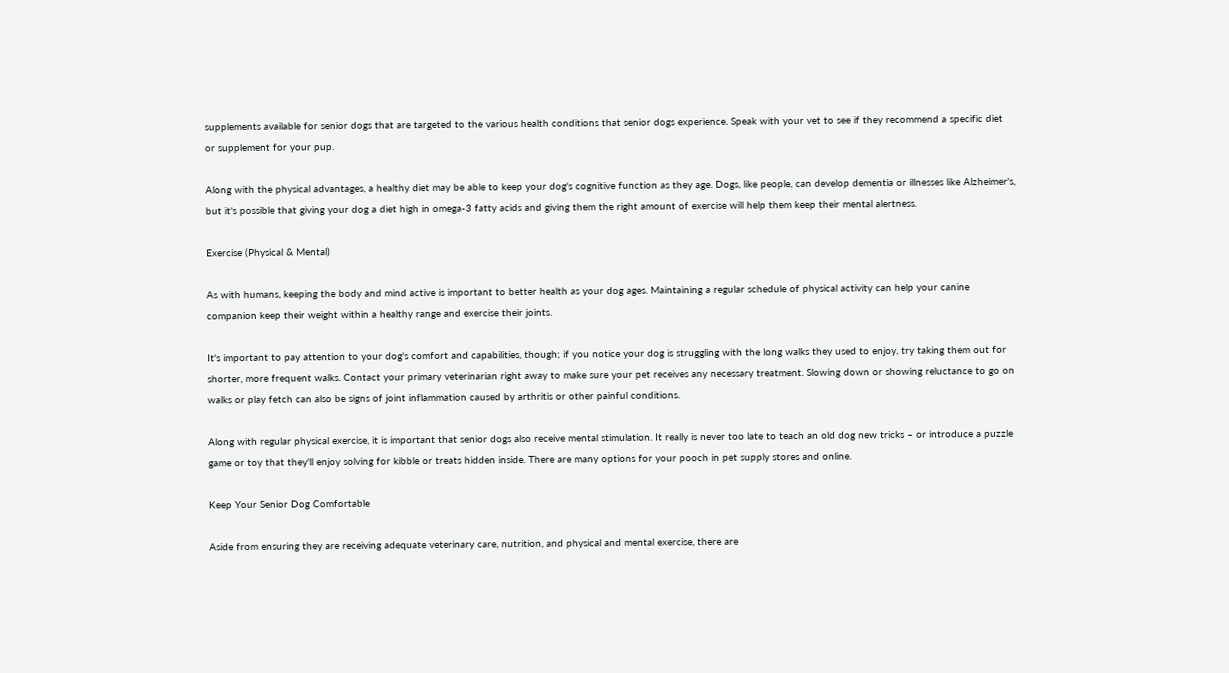supplements available for senior dogs that are targeted to the various health conditions that senior dogs experience. Speak with your vet to see if they recommend a specific diet or supplement for your pup.

Along with the physical advantages, a healthy diet may be able to keep your dog's cognitive function as they age. Dogs, like people, can develop dementia or illnesses like Alzheimer's, but it's possible that giving your dog a diet high in omega-3 fatty acids and giving them the right amount of exercise will help them keep their mental alertness.

Exercise (Physical & Mental)

As with humans, keeping the body and mind active is important to better health as your dog ages. Maintaining a regular schedule of physical activity can help your canine companion keep their weight within a healthy range and exercise their joints.

It's important to pay attention to your dog's comfort and capabilities, though; if you notice your dog is struggling with the long walks they used to enjoy, try taking them out for shorter, more frequent walks. Contact your primary veterinarian right away to make sure your pet receives any necessary treatment. Slowing down or showing reluctance to go on walks or play fetch can also be signs of joint inflammation caused by arthritis or other painful conditions.

Along with regular physical exercise, it is important that senior dogs also receive mental stimulation. It really is never too late to teach an old dog new tricks – or introduce a puzzle game or toy that they'll enjoy solving for kibble or treats hidden inside. There are many options for your pooch in pet supply stores and online.

Keep Your Senior Dog Comfortable

Aside from ensuring they are receiving adequate veterinary care, nutrition, and physical and mental exercise, there are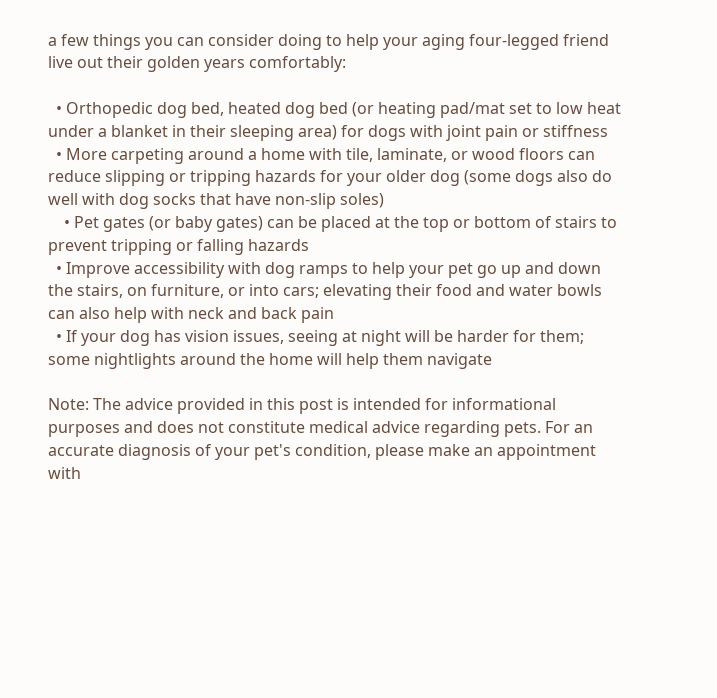a few things you can consider doing to help your aging four-legged friend live out their golden years comfortably:

  • Orthopedic dog bed, heated dog bed (or heating pad/mat set to low heat under a blanket in their sleeping area) for dogs with joint pain or stiffness
  • More carpeting around a home with tile, laminate, or wood floors can reduce slipping or tripping hazards for your older dog (some dogs also do well with dog socks that have non-slip soles)
    • Pet gates (or baby gates) can be placed at the top or bottom of stairs to prevent tripping or falling hazards
  • Improve accessibility with dog ramps to help your pet go up and down the stairs, on furniture, or into cars; elevating their food and water bowls can also help with neck and back pain
  • If your dog has vision issues, seeing at night will be harder for them; some nightlights around the home will help them navigate

Note: The advice provided in this post is intended for informational purposes and does not constitute medical advice regarding pets. For an accurate diagnosis of your pet's condition, please make an appointment with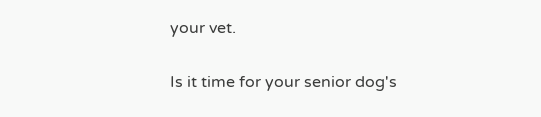your vet.

Is it time for your senior dog's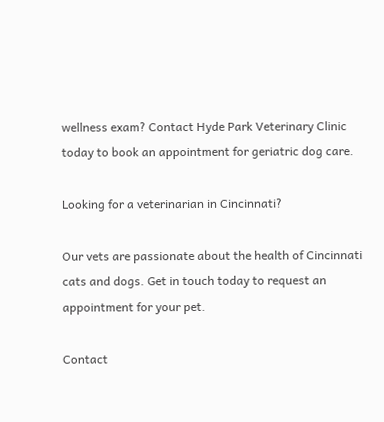wellness exam? Contact Hyde Park Veterinary Clinic today to book an appointment for geriatric dog care.

Looking for a veterinarian in Cincinnati?

Our vets are passionate about the health of Cincinnati cats and dogs. Get in touch today to request an appointment for your pet.

Contact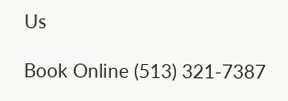Us

Book Online (513) 321-7387